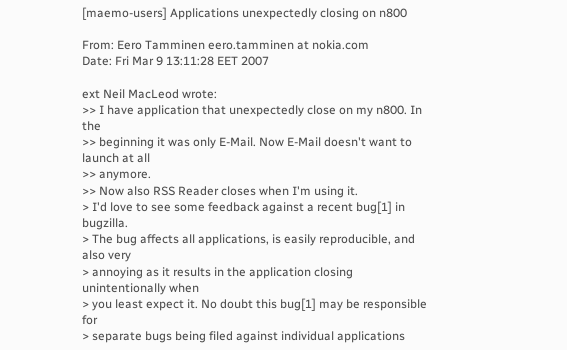[maemo-users] Applications unexpectedly closing on n800

From: Eero Tamminen eero.tamminen at nokia.com
Date: Fri Mar 9 13:11:28 EET 2007

ext Neil MacLeod wrote:
>> I have application that unexpectedly close on my n800. In the
>> beginning it was only E-Mail. Now E-Mail doesn't want to launch at all
>> anymore.
>> Now also RSS Reader closes when I'm using it.
> I'd love to see some feedback against a recent bug[1] in bugzilla.
> The bug affects all applications, is easily reproducible, and also very
> annoying as it results in the application closing unintentionally when
> you least expect it. No doubt this bug[1] may be responsible for
> separate bugs being filed against individual applications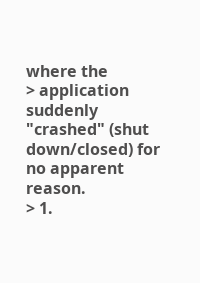where the
> application suddenly "crashed" (shut down/closed) for no apparent reason.
> 1.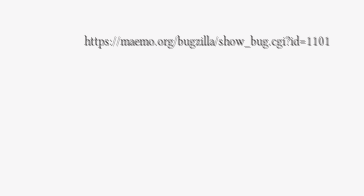https://maemo.org/bugzilla/show_bug.cgi?id=1101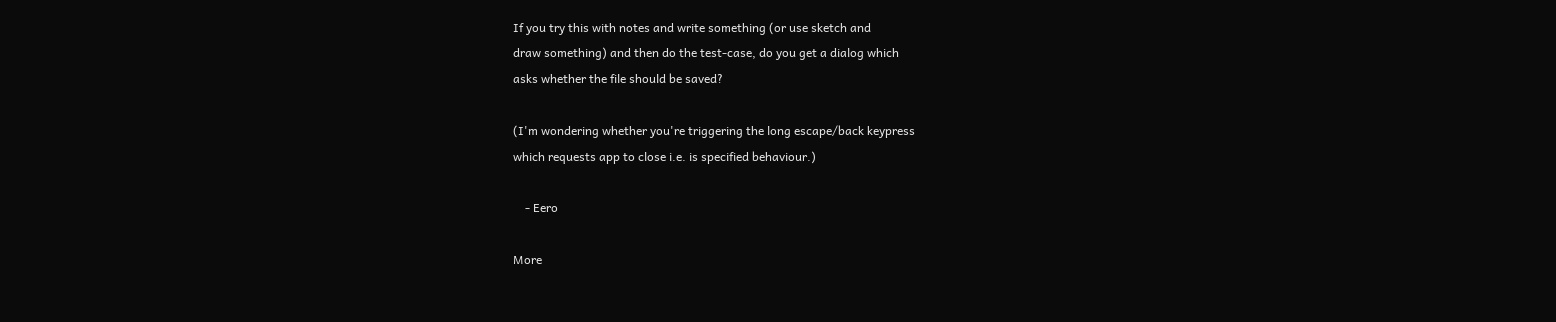If you try this with notes and write something (or use sketch and
draw something) and then do the test-case, do you get a dialog which
asks whether the file should be saved?

(I'm wondering whether you're triggering the long escape/back keypress
which requests app to close i.e. is specified behaviour.)

    - Eero

More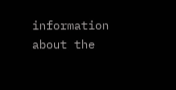information about the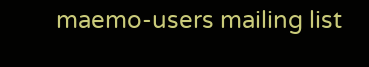maemo-users mailing list